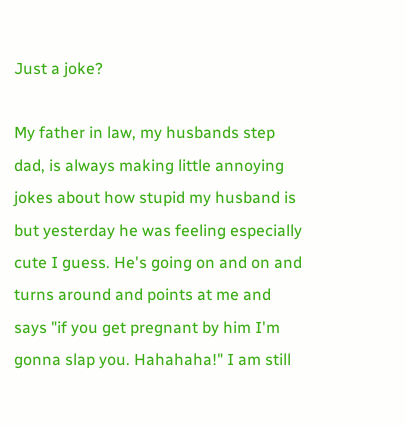Just a joke?

My father in law, my husbands step dad, is always making little annoying jokes about how stupid my husband is but yesterday he was feeling especially cute I guess. He's going on and on and turns around and points at me and says "if you get pregnant by him I'm gonna slap you. Hahahaha!" I am still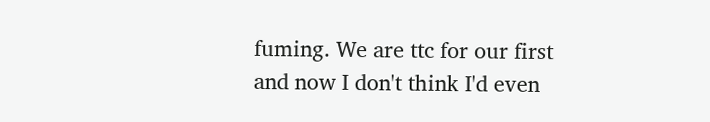fuming. We are ttc for our first and now I don't think I'd even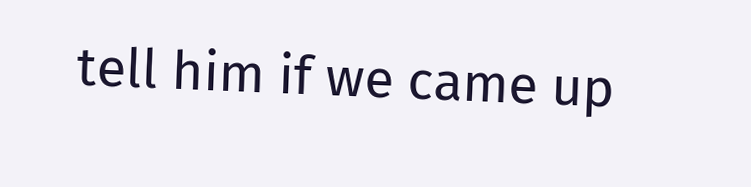tell him if we came up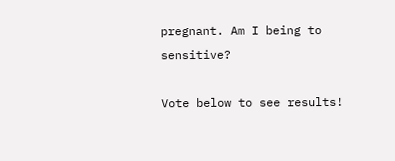pregnant. Am I being to sensitive?

Vote below to see results!